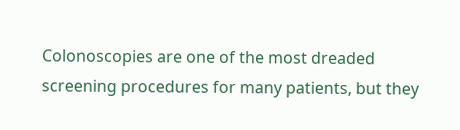Colonoscopies are one of the most dreaded screening procedures for many patients, but they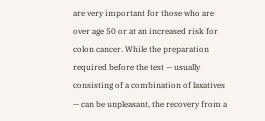are very important for those who are over age 50 or at an increased risk for colon cancer. While the preparation required before the test — usually consisting of a combination of laxatives — can be unpleasant, the recovery from a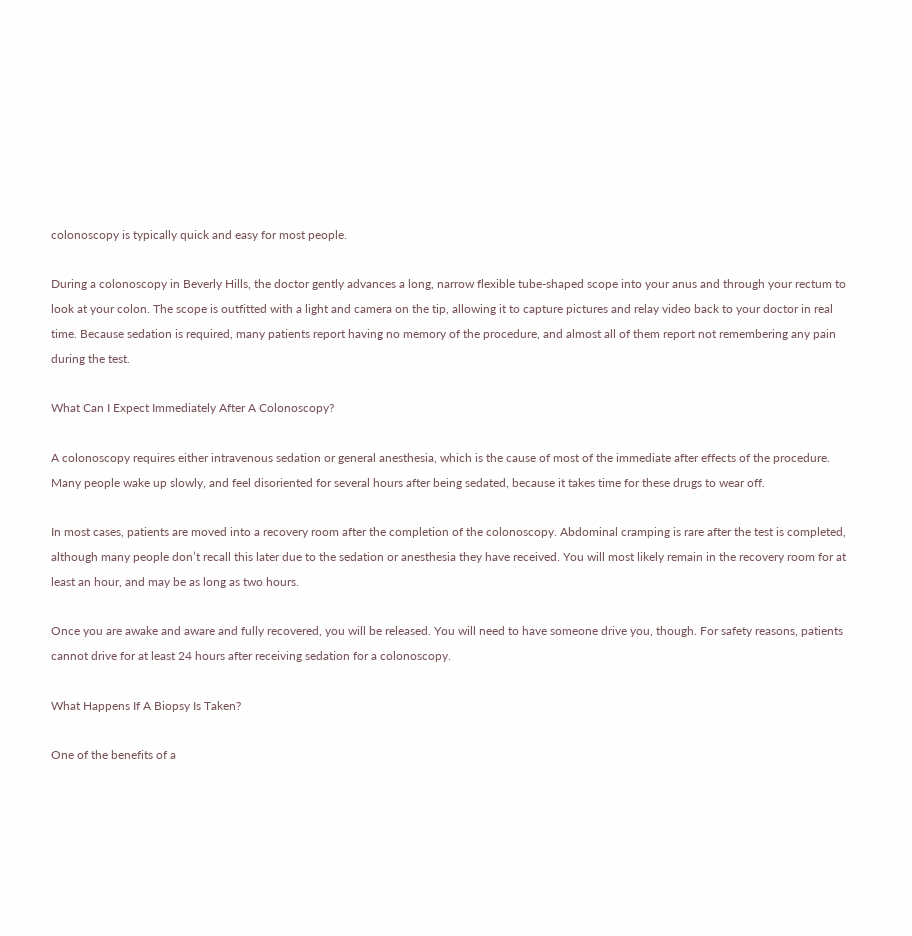colonoscopy is typically quick and easy for most people.

During a colonoscopy in Beverly Hills, the doctor gently advances a long, narrow flexible tube-shaped scope into your anus and through your rectum to look at your colon. The scope is outfitted with a light and camera on the tip, allowing it to capture pictures and relay video back to your doctor in real time. Because sedation is required, many patients report having no memory of the procedure, and almost all of them report not remembering any pain during the test.

What Can I Expect Immediately After A Colonoscopy?

A colonoscopy requires either intravenous sedation or general anesthesia, which is the cause of most of the immediate after effects of the procedure. Many people wake up slowly, and feel disoriented for several hours after being sedated, because it takes time for these drugs to wear off.

In most cases, patients are moved into a recovery room after the completion of the colonoscopy. Abdominal cramping is rare after the test is completed, although many people don’t recall this later due to the sedation or anesthesia they have received. You will most likely remain in the recovery room for at least an hour, and may be as long as two hours.

Once you are awake and aware and fully recovered, you will be released. You will need to have someone drive you, though. For safety reasons, patients cannot drive for at least 24 hours after receiving sedation for a colonoscopy.

What Happens If A Biopsy Is Taken?

One of the benefits of a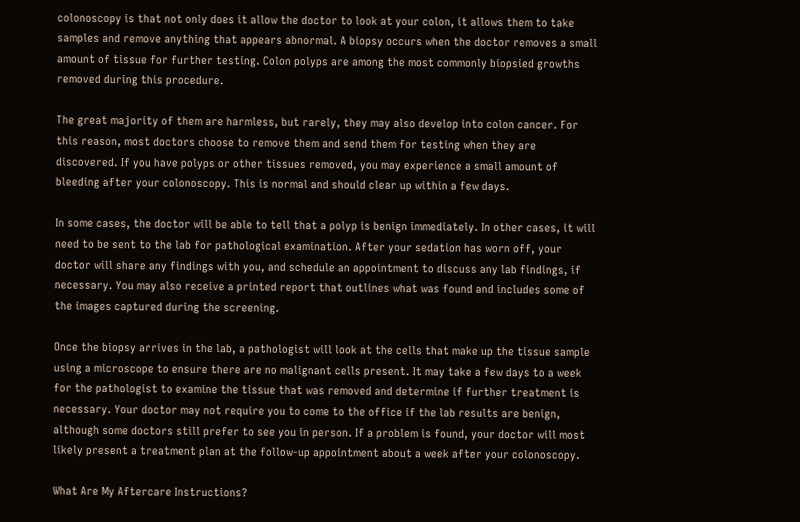colonoscopy is that not only does it allow the doctor to look at your colon, it allows them to take samples and remove anything that appears abnormal. A biopsy occurs when the doctor removes a small amount of tissue for further testing. Colon polyps are among the most commonly biopsied growths removed during this procedure.

The great majority of them are harmless, but rarely, they may also develop into colon cancer. For this reason, most doctors choose to remove them and send them for testing when they are discovered. If you have polyps or other tissues removed, you may experience a small amount of bleeding after your colonoscopy. This is normal and should clear up within a few days.

In some cases, the doctor will be able to tell that a polyp is benign immediately. In other cases, it will need to be sent to the lab for pathological examination. After your sedation has worn off, your doctor will share any findings with you, and schedule an appointment to discuss any lab findings, if necessary. You may also receive a printed report that outlines what was found and includes some of the images captured during the screening.

Once the biopsy arrives in the lab, a pathologist will look at the cells that make up the tissue sample using a microscope to ensure there are no malignant cells present. It may take a few days to a week for the pathologist to examine the tissue that was removed and determine if further treatment is necessary. Your doctor may not require you to come to the office if the lab results are benign, although some doctors still prefer to see you in person. If a problem is found, your doctor will most likely present a treatment plan at the follow-up appointment about a week after your colonoscopy.

What Are My Aftercare Instructions?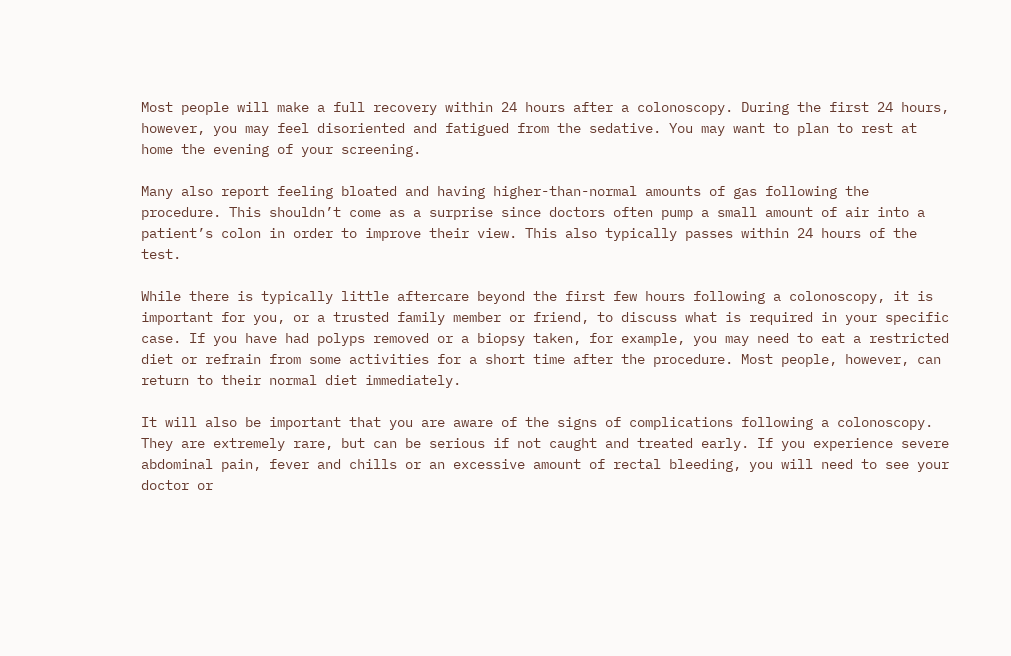Most people will make a full recovery within 24 hours after a colonoscopy. During the first 24 hours, however, you may feel disoriented and fatigued from the sedative. You may want to plan to rest at home the evening of your screening.

Many also report feeling bloated and having higher-than-normal amounts of gas following the procedure. This shouldn’t come as a surprise since doctors often pump a small amount of air into a patient’s colon in order to improve their view. This also typically passes within 24 hours of the test.

While there is typically little aftercare beyond the first few hours following a colonoscopy, it is important for you, or a trusted family member or friend, to discuss what is required in your specific case. If you have had polyps removed or a biopsy taken, for example, you may need to eat a restricted diet or refrain from some activities for a short time after the procedure. Most people, however, can return to their normal diet immediately.

It will also be important that you are aware of the signs of complications following a colonoscopy. They are extremely rare, but can be serious if not caught and treated early. If you experience severe abdominal pain, fever and chills or an excessive amount of rectal bleeding, you will need to see your doctor or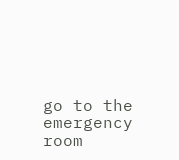go to the emergency room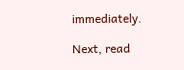immediately.

Next, read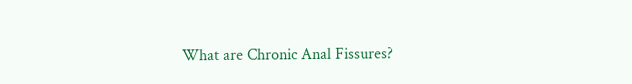What are Chronic Anal Fissures?